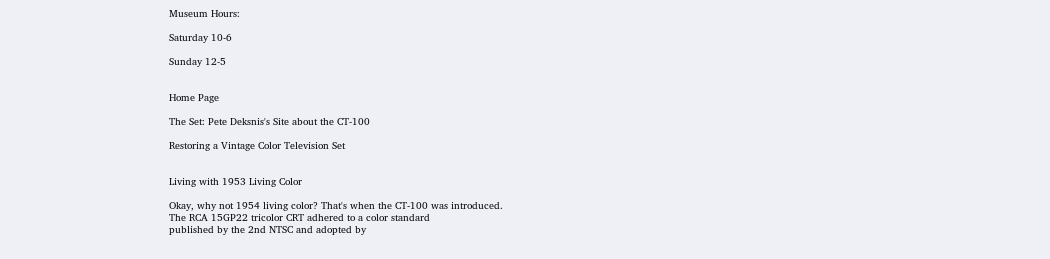Museum Hours:

Saturday 10-6

Sunday 12-5


Home Page

The Set: Pete Deksnis's Site about the CT-100

Restoring a Vintage Color Television Set


Living with 1953 Living Color

Okay, why not 1954 living color? That's when the CT-100 was introduced.
The RCA 15GP22 tricolor CRT adhered to a color standard
published by the 2nd NTSC and adopted by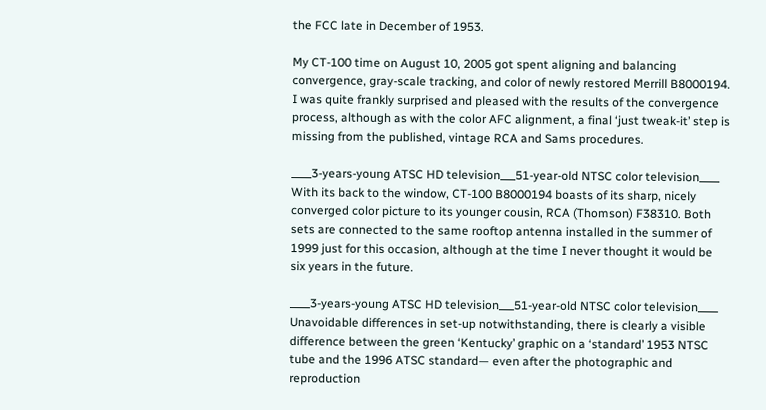the FCC late in December of 1953.

My CT-100 time on August 10, 2005 got spent aligning and balancing convergence, gray-scale tracking, and color of newly restored Merrill B8000194. I was quite frankly surprised and pleased with the results of the convergence process, although as with the color AFC alignment, a final ‘just tweak-it’ step is missing from the published, vintage RCA and Sams procedures.

____3-years-young ATSC HD television___51-year-old NTSC color television____
With its back to the window, CT-100 B8000194 boasts of its sharp, nicely converged color picture to its younger cousin, RCA (Thomson) F38310. Both sets are connected to the same rooftop antenna installed in the summer of 1999 just for this occasion, although at the time I never thought it would be six years in the future.

____3-years-young ATSC HD television___51-year-old NTSC color television____
Unavoidable differences in set-up notwithstanding, there is clearly a visible difference between the green ‘Kentucky’ graphic on a ‘standard’ 1953 NTSC tube and the 1996 ATSC standard— even after the photographic and reproduction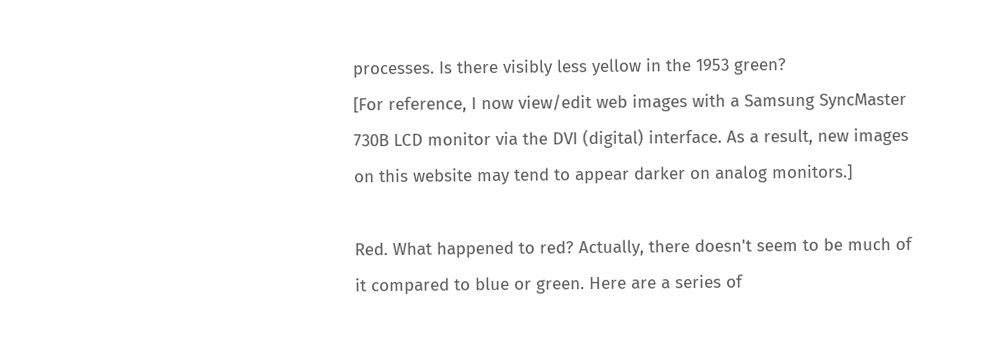processes. Is there visibly less yellow in the 1953 green?
[For reference, I now view/edit web images with a Samsung SyncMaster 730B LCD monitor via the DVI (digital) interface. As a result, new images on this website may tend to appear darker on analog monitors.]

Red. What happened to red? Actually, there doesn't seem to be much of it compared to blue or green. Here are a series of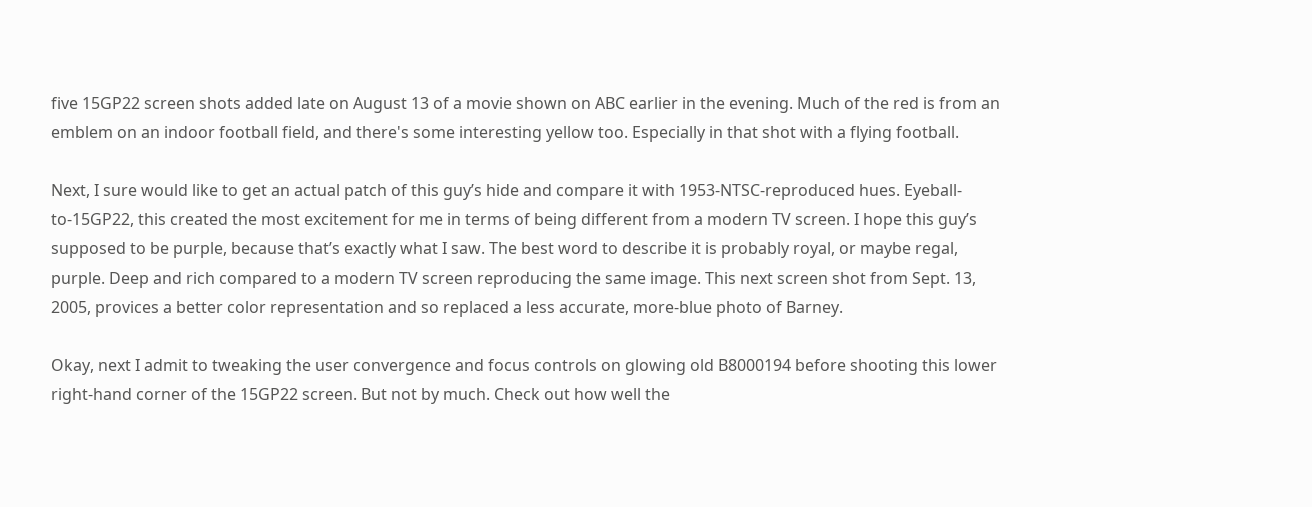five 15GP22 screen shots added late on August 13 of a movie shown on ABC earlier in the evening. Much of the red is from an emblem on an indoor football field, and there's some interesting yellow too. Especially in that shot with a flying football.

Next, I sure would like to get an actual patch of this guy’s hide and compare it with 1953-NTSC-reproduced hues. Eyeball-to-15GP22, this created the most excitement for me in terms of being different from a modern TV screen. I hope this guy’s supposed to be purple, because that’s exactly what I saw. The best word to describe it is probably royal, or maybe regal, purple. Deep and rich compared to a modern TV screen reproducing the same image. This next screen shot from Sept. 13, 2005, provices a better color representation and so replaced a less accurate, more-blue photo of Barney.

Okay, next I admit to tweaking the user convergence and focus controls on glowing old B8000194 before shooting this lower right-hand corner of the 15GP22 screen. But not by much. Check out how well the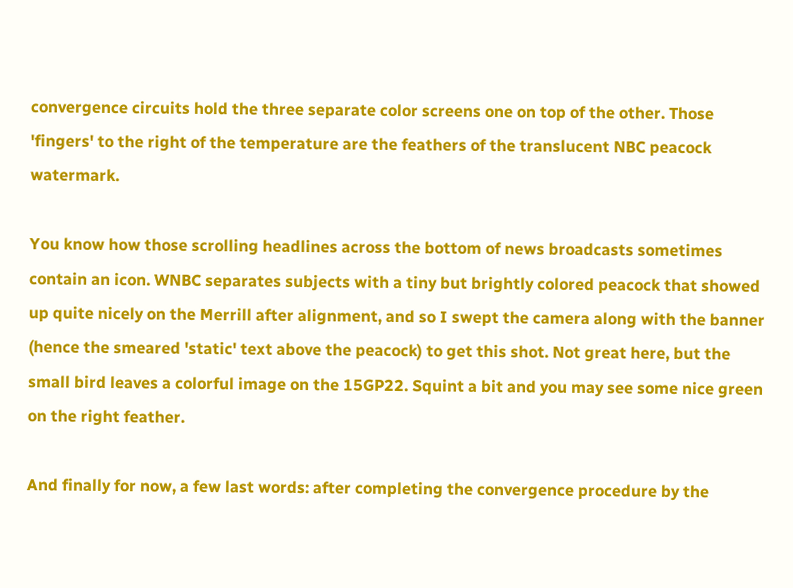convergence circuits hold the three separate color screens one on top of the other. Those 'fingers' to the right of the temperature are the feathers of the translucent NBC peacock watermark.

You know how those scrolling headlines across the bottom of news broadcasts sometimes contain an icon. WNBC separates subjects with a tiny but brightly colored peacock that showed up quite nicely on the Merrill after alignment, and so I swept the camera along with the banner (hence the smeared 'static' text above the peacock) to get this shot. Not great here, but the small bird leaves a colorful image on the 15GP22. Squint a bit and you may see some nice green on the right feather.

And finally for now, a few last words: after completing the convergence procedure by the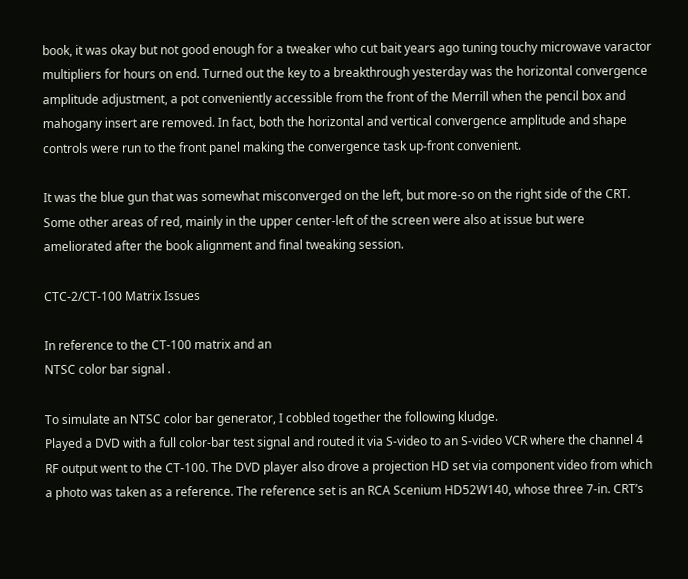book, it was okay but not good enough for a tweaker who cut bait years ago tuning touchy microwave varactor multipliers for hours on end. Turned out the key to a breakthrough yesterday was the horizontal convergence amplitude adjustment, a pot conveniently accessible from the front of the Merrill when the pencil box and mahogany insert are removed. In fact, both the horizontal and vertical convergence amplitude and shape controls were run to the front panel making the convergence task up-front convenient.

It was the blue gun that was somewhat misconverged on the left, but more-so on the right side of the CRT. Some other areas of red, mainly in the upper center-left of the screen were also at issue but were ameliorated after the book alignment and final tweaking session.

CTC-2/CT-100 Matrix Issues

In reference to the CT-100 matrix and an
NTSC color bar signal .

To simulate an NTSC color bar generator, I cobbled together the following kludge.
Played a DVD with a full color-bar test signal and routed it via S-video to an S-video VCR where the channel 4 RF output went to the CT-100. The DVD player also drove a projection HD set via component video from which a photo was taken as a reference. The reference set is an RCA Scenium HD52W140, whose three 7-in. CRT’s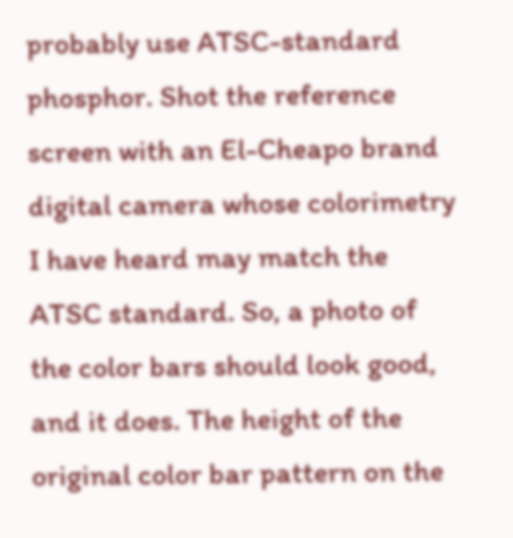probably use ATSC-standard phosphor. Shot the reference screen with an El-Cheapo brand digital camera whose colorimetry I have heard may match the ATSC standard. So, a photo of the color bars should look good, and it does. The height of the original color bar pattern on the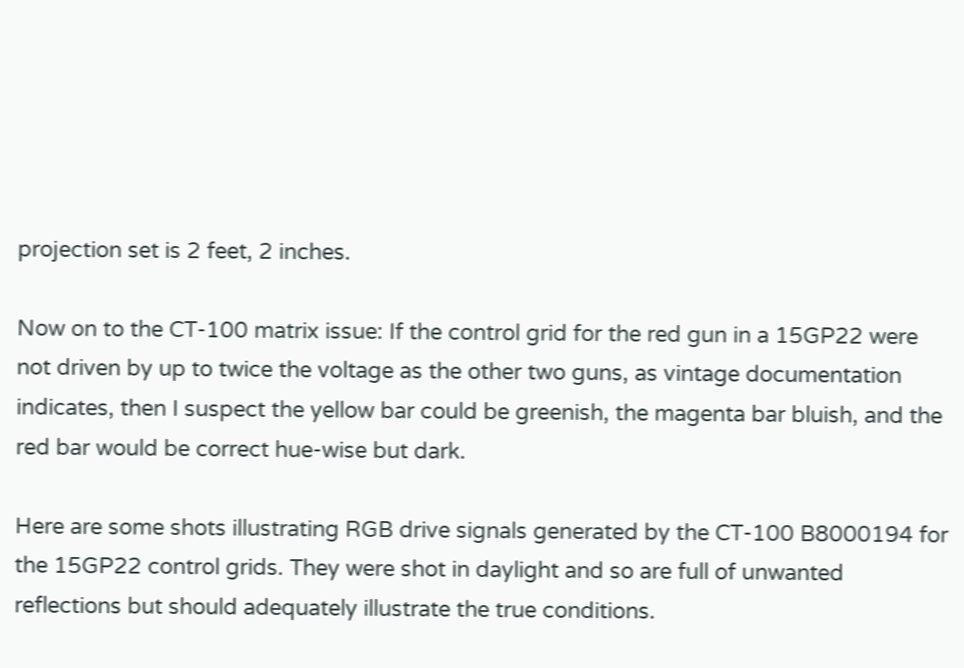projection set is 2 feet, 2 inches.

Now on to the CT-100 matrix issue: If the control grid for the red gun in a 15GP22 were not driven by up to twice the voltage as the other two guns, as vintage documentation indicates, then I suspect the yellow bar could be greenish, the magenta bar bluish, and the red bar would be correct hue-wise but dark.

Here are some shots illustrating RGB drive signals generated by the CT-100 B8000194 for the 15GP22 control grids. They were shot in daylight and so are full of unwanted reflections but should adequately illustrate the true conditions.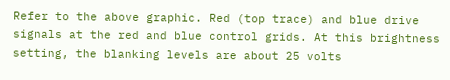Refer to the above graphic. Red (top trace) and blue drive signals at the red and blue control grids. At this brightness setting, the blanking levels are about 25 volts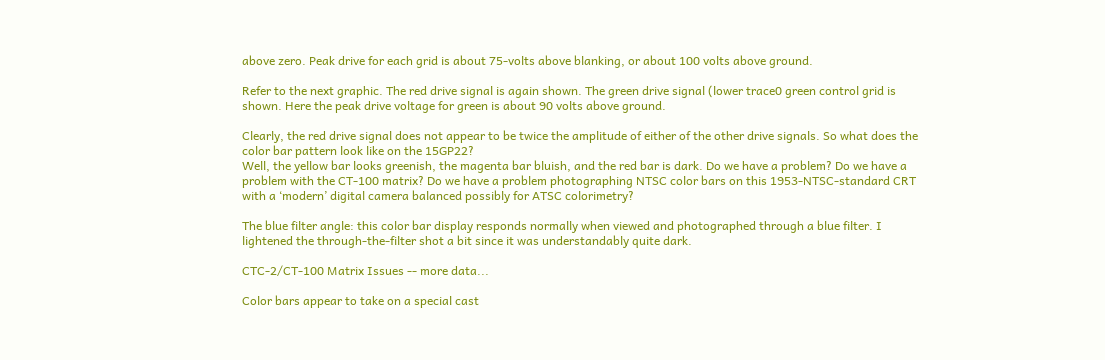above zero. Peak drive for each grid is about 75-volts above blanking, or about 100 volts above ground.

Refer to the next graphic. The red drive signal is again shown. The green drive signal (lower trace0 green control grid is shown. Here the peak drive voltage for green is about 90 volts above ground.

Clearly, the red drive signal does not appear to be twice the amplitude of either of the other drive signals. So what does the color bar pattern look like on the 15GP22?
Well, the yellow bar looks greenish, the magenta bar bluish, and the red bar is dark. Do we have a problem? Do we have a problem with the CT-100 matrix? Do we have a problem photographing NTSC color bars on this 1953-NTSC-standard CRT with a ‘modern’ digital camera balanced possibly for ATSC colorimetry?

The blue filter angle: this color bar display responds normally when viewed and photographed through a blue filter. I lightened the through-the-filter shot a bit since it was understandably quite dark.

CTC-2/CT-100 Matrix Issues -- more data...

Color bars appear to take on a special cast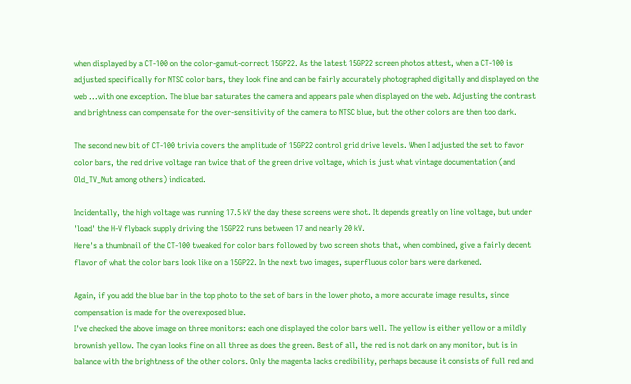when displayed by a CT-100 on the color-gamut-correct 15GP22. As the latest 15GP22 screen photos attest, when a CT-100 is adjusted specifically for NTSC color bars, they look fine and can be fairly accurately photographed digitally and displayed on the web ...with one exception. The blue bar saturates the camera and appears pale when displayed on the web. Adjusting the contrast and brightness can compensate for the over-sensitivity of the camera to NTSC blue, but the other colors are then too dark.

The second new bit of CT-100 trivia covers the amplitude of 15GP22 control grid drive levels. When I adjusted the set to favor color bars, the red drive voltage ran twice that of the green drive voltage, which is just what vintage documentation (and Old_TV_Nut among others) indicated.

Incidentally, the high voltage was running 17.5 kV the day these screens were shot. It depends greatly on line voltage, but under 'load' the H-V flyback supply driving the 15GP22 runs between 17 and nearly 20 kV.
Here's a thumbnail of the CT-100 tweaked for color bars followed by two screen shots that, when combined, give a fairly decent flavor of what the color bars look like on a 15GP22. In the next two images, superfluous color bars were darkened.

Again, if you add the blue bar in the top photo to the set of bars in the lower photo, a more accurate image results, since compensation is made for the overexposed blue.
I've checked the above image on three monitors: each one displayed the color bars well. The yellow is either yellow or a mildly brownish yellow. The cyan looks fine on all three as does the green. Best of all, the red is not dark on any monitor, but is in balance with the brightness of the other colors. Only the magenta lacks credibility, perhaps because it consists of full red and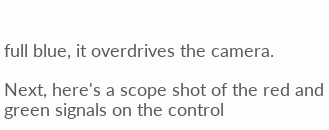full blue, it overdrives the camera.

Next, here's a scope shot of the red and green signals on the control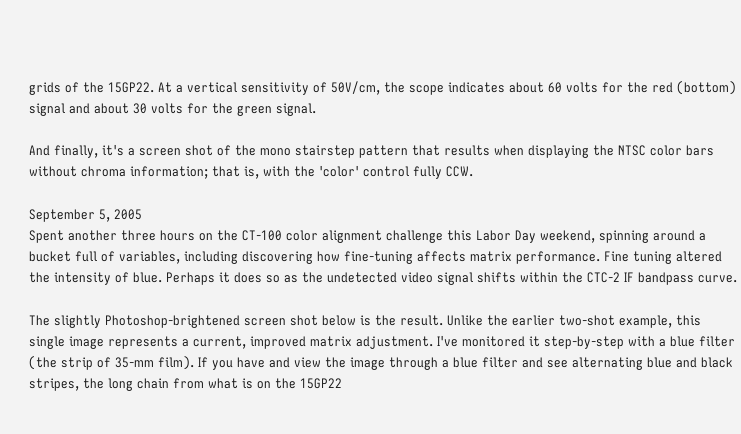grids of the 15GP22. At a vertical sensitivity of 50V/cm, the scope indicates about 60 volts for the red (bottom) signal and about 30 volts for the green signal.

And finally, it's a screen shot of the mono stairstep pattern that results when displaying the NTSC color bars without chroma information; that is, with the 'color' control fully CCW.

September 5, 2005
Spent another three hours on the CT-100 color alignment challenge this Labor Day weekend, spinning around a bucket full of variables, including discovering how fine-tuning affects matrix performance. Fine tuning altered the intensity of blue. Perhaps it does so as the undetected video signal shifts within the CTC-2 IF bandpass curve.

The slightly Photoshop-brightened screen shot below is the result. Unlike the earlier two-shot example, this single image represents a current, improved matrix adjustment. I've monitored it step-by-step with a blue filter (the strip of 35-mm film). If you have and view the image through a blue filter and see alternating blue and black stripes, the long chain from what is on the 15GP22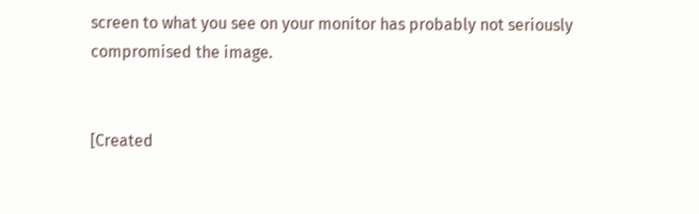screen to what you see on your monitor has probably not seriously compromised the image.


[Created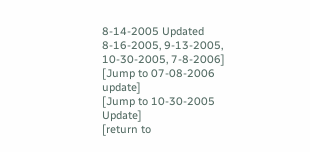8-14-2005 Updated 8-16-2005, 9-13-2005, 10-30-2005, 7-8-2006]
[Jump to 07-08-2006 update]
[Jump to 10-30-2005 Update]
[return to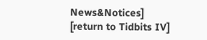News&Notices]
[return to Tidbits IV]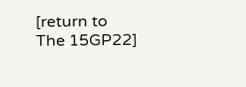[return to The 15GP22]